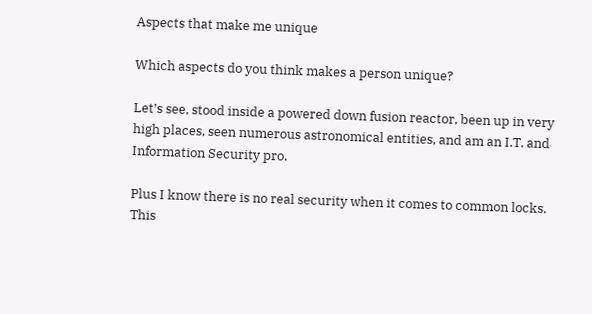Aspects that make me unique

Which aspects do you think makes a person unique?

Let’s see, stood inside a powered down fusion reactor, been up in very high places, seen numerous astronomical entities, and am an I.T. and Information Security pro.

Plus I know there is no real security when it comes to common locks. This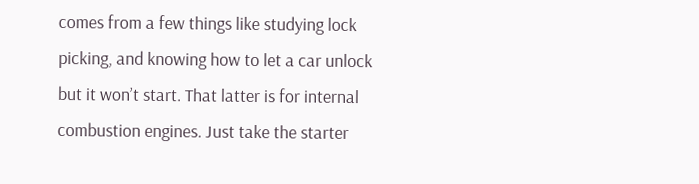comes from a few things like studying lock picking, and knowing how to let a car unlock but it won’t start. That latter is for internal combustion engines. Just take the starter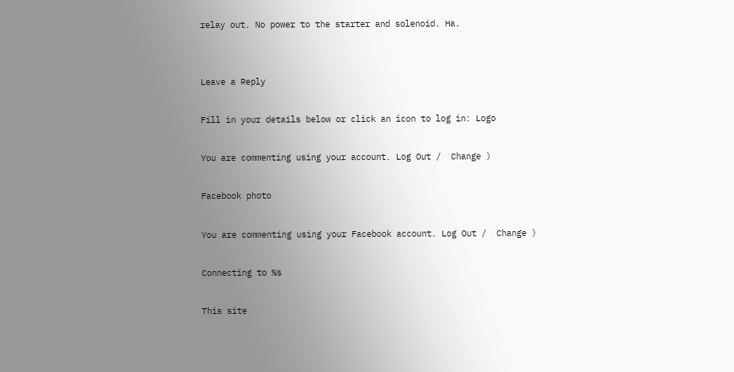relay out. No power to the starter and solenoid. Ha.


Leave a Reply

Fill in your details below or click an icon to log in: Logo

You are commenting using your account. Log Out /  Change )

Facebook photo

You are commenting using your Facebook account. Log Out /  Change )

Connecting to %s

This site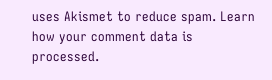uses Akismet to reduce spam. Learn how your comment data is processed.